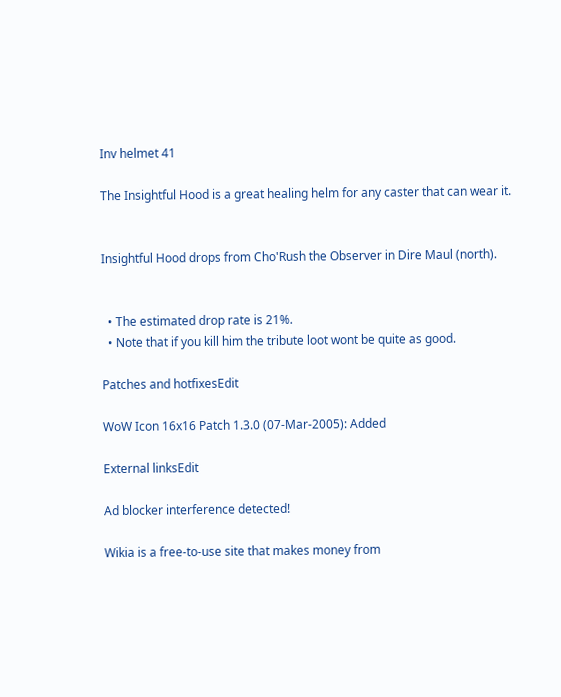Inv helmet 41

The Insightful Hood is a great healing helm for any caster that can wear it.


Insightful Hood drops from Cho'Rush the Observer in Dire Maul (north).


  • The estimated drop rate is 21%.
  • Note that if you kill him the tribute loot wont be quite as good.

Patches and hotfixesEdit

WoW Icon 16x16 Patch 1.3.0 (07-Mar-2005): Added

External linksEdit

Ad blocker interference detected!

Wikia is a free-to-use site that makes money from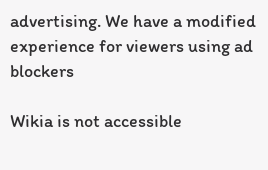advertising. We have a modified experience for viewers using ad blockers

Wikia is not accessible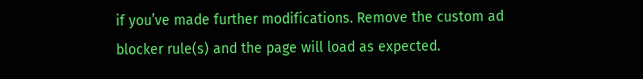if you’ve made further modifications. Remove the custom ad blocker rule(s) and the page will load as expected.